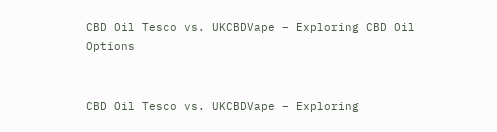CBD Oil Tesco vs. UKCBDVape – Exploring CBD Oil Options


CBD Oil Tesco vs. UKCBDVape – Exploring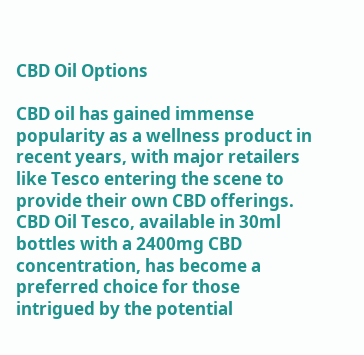CBD Oil Options

CBD oil has gained immense popularity as a wellness product in recent years, with major retailers like Tesco entering the scene to provide their own CBD offerings. CBD Oil Tesco, available in 30ml bottles with a 2400mg CBD concentration, has become a preferred choice for those intrigued by the potential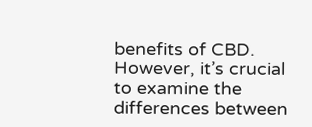benefits of CBD. However, it’s crucial to examine the differences between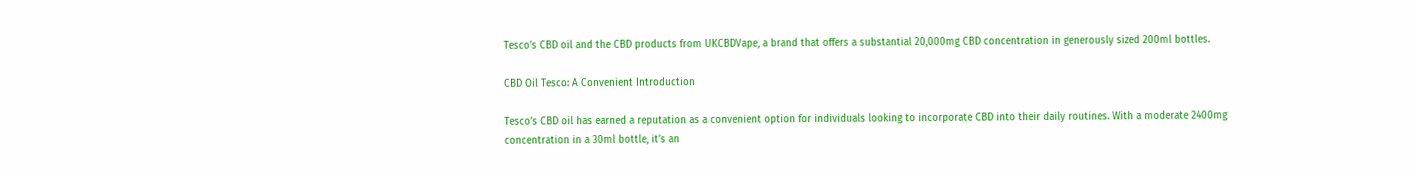Tesco’s CBD oil and the CBD products from UKCBDVape, a brand that offers a substantial 20,000mg CBD concentration in generously sized 200ml bottles.

CBD Oil Tesco: A Convenient Introduction

Tesco’s CBD oil has earned a reputation as a convenient option for individuals looking to incorporate CBD into their daily routines. With a moderate 2400mg concentration in a 30ml bottle, it’s an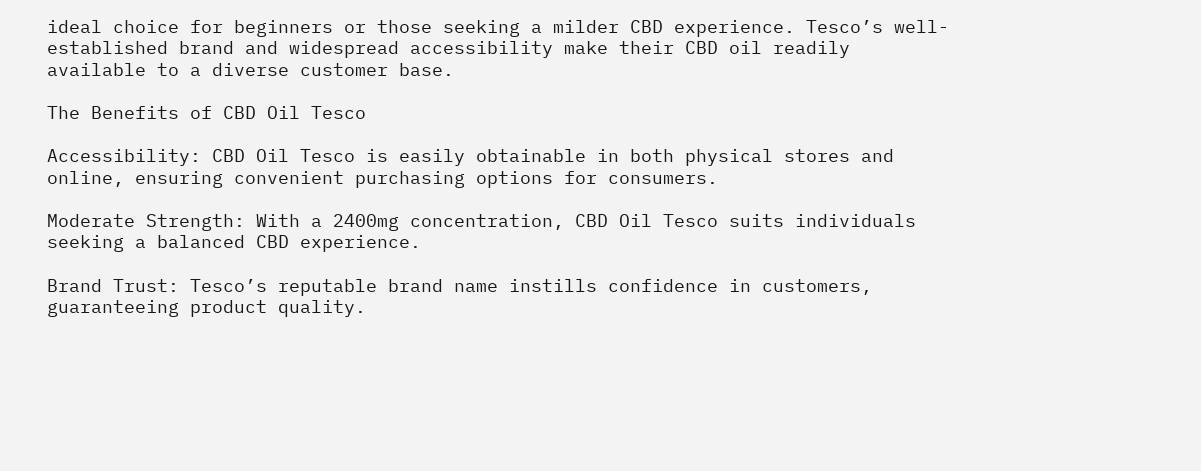ideal choice for beginners or those seeking a milder CBD experience. Tesco’s well-established brand and widespread accessibility make their CBD oil readily available to a diverse customer base.

The Benefits of CBD Oil Tesco

Accessibility: CBD Oil Tesco is easily obtainable in both physical stores and online, ensuring convenient purchasing options for consumers.

Moderate Strength: With a 2400mg concentration, CBD Oil Tesco suits individuals seeking a balanced CBD experience.

Brand Trust: Tesco’s reputable brand name instills confidence in customers, guaranteeing product quality.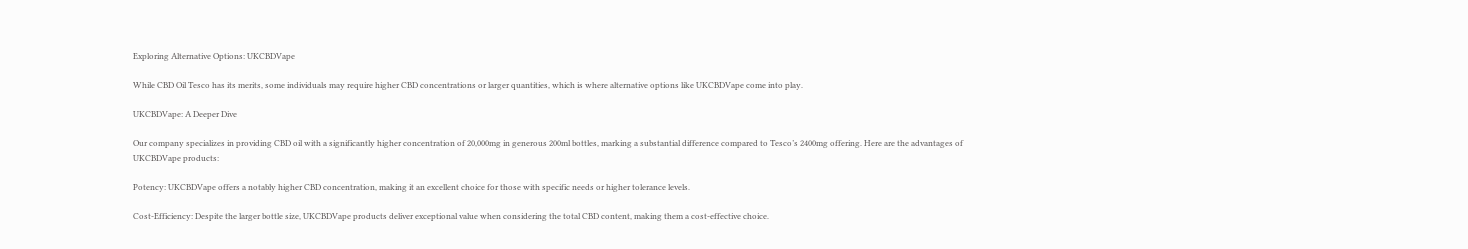Exploring Alternative Options: UKCBDVape

While CBD Oil Tesco has its merits, some individuals may require higher CBD concentrations or larger quantities, which is where alternative options like UKCBDVape come into play.

UKCBDVape: A Deeper Dive

Our company specializes in providing CBD oil with a significantly higher concentration of 20,000mg in generous 200ml bottles, marking a substantial difference compared to Tesco’s 2400mg offering. Here are the advantages of UKCBDVape products:

Potency: UKCBDVape offers a notably higher CBD concentration, making it an excellent choice for those with specific needs or higher tolerance levels.

Cost-Efficiency: Despite the larger bottle size, UKCBDVape products deliver exceptional value when considering the total CBD content, making them a cost-effective choice.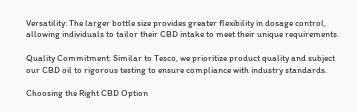Versatility: The larger bottle size provides greater flexibility in dosage control, allowing individuals to tailor their CBD intake to meet their unique requirements.

Quality Commitment: Similar to Tesco, we prioritize product quality and subject our CBD oil to rigorous testing to ensure compliance with industry standards.

Choosing the Right CBD Option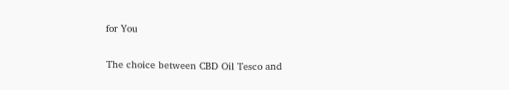for You

The choice between CBD Oil Tesco and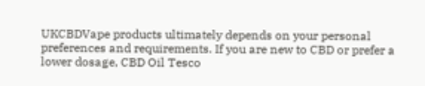UKCBDVape products ultimately depends on your personal preferences and requirements. If you are new to CBD or prefer a lower dosage, CBD Oil Tesco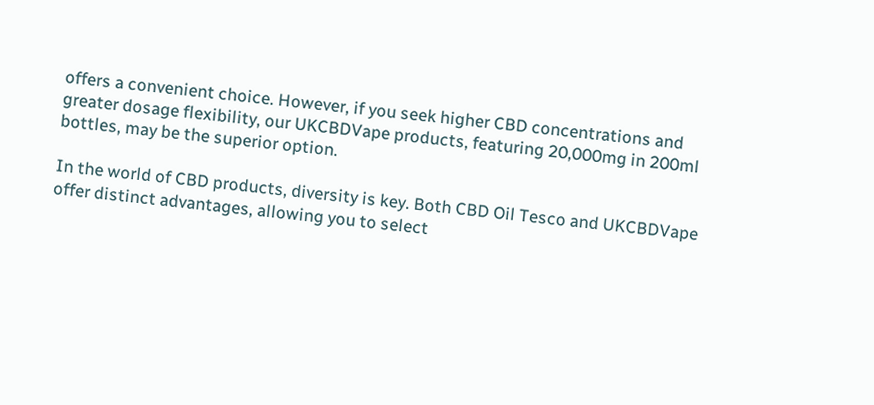offers a convenient choice. However, if you seek higher CBD concentrations and greater dosage flexibility, our UKCBDVape products, featuring 20,000mg in 200ml bottles, may be the superior option.

In the world of CBD products, diversity is key. Both CBD Oil Tesco and UKCBDVape offer distinct advantages, allowing you to select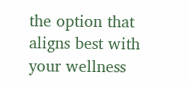the option that aligns best with your wellness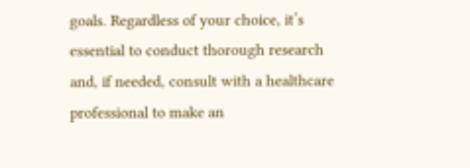goals. Regardless of your choice, it’s essential to conduct thorough research and, if needed, consult with a healthcare professional to make an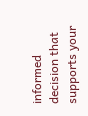informed decision that supports your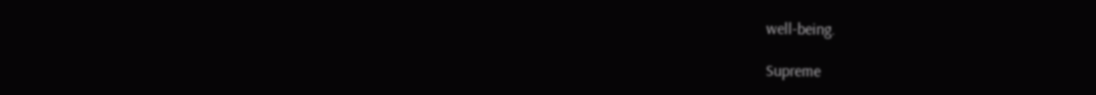well-being.

Supreme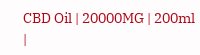CBD Oil | 20000MG | 200ml |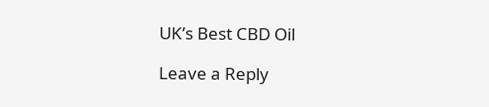UK’s Best CBD Oil

Leave a Reply